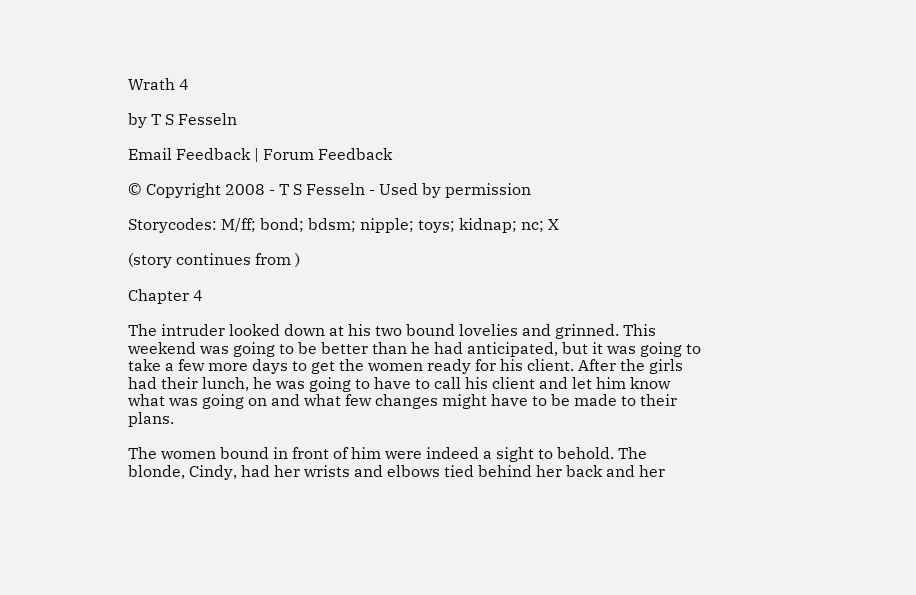Wrath 4

by T S Fesseln

Email Feedback | Forum Feedback

© Copyright 2008 - T S Fesseln - Used by permission

Storycodes: M/ff; bond; bdsm; nipple; toys; kidnap; nc; X

(story continues from )

Chapter 4

The intruder looked down at his two bound lovelies and grinned. This weekend was going to be better than he had anticipated, but it was going to take a few more days to get the women ready for his client. After the girls had their lunch, he was going to have to call his client and let him know what was going on and what few changes might have to be made to their plans.

The women bound in front of him were indeed a sight to behold. The blonde, Cindy, had her wrists and elbows tied behind her back and her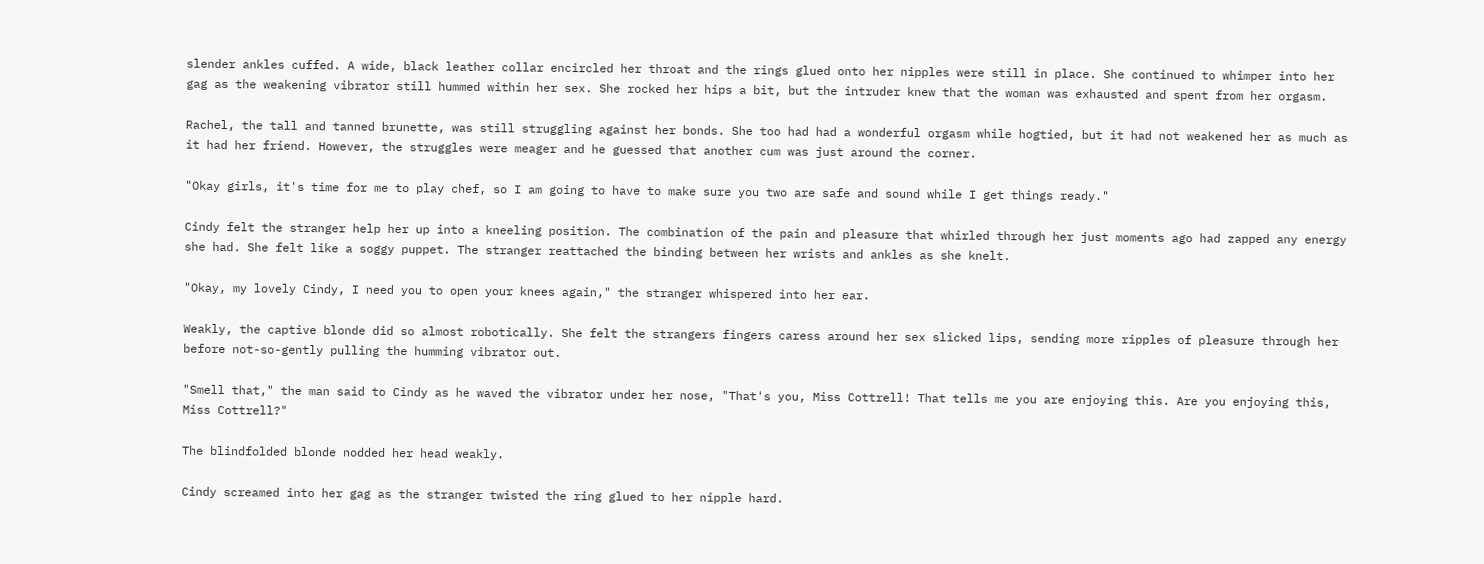slender ankles cuffed. A wide, black leather collar encircled her throat and the rings glued onto her nipples were still in place. She continued to whimper into her gag as the weakening vibrator still hummed within her sex. She rocked her hips a bit, but the intruder knew that the woman was exhausted and spent from her orgasm.

Rachel, the tall and tanned brunette, was still struggling against her bonds. She too had had a wonderful orgasm while hogtied, but it had not weakened her as much as it had her friend. However, the struggles were meager and he guessed that another cum was just around the corner.

"Okay girls, it's time for me to play chef, so I am going to have to make sure you two are safe and sound while I get things ready."

Cindy felt the stranger help her up into a kneeling position. The combination of the pain and pleasure that whirled through her just moments ago had zapped any energy she had. She felt like a soggy puppet. The stranger reattached the binding between her wrists and ankles as she knelt.

"Okay, my lovely Cindy, I need you to open your knees again," the stranger whispered into her ear.

Weakly, the captive blonde did so almost robotically. She felt the strangers fingers caress around her sex slicked lips, sending more ripples of pleasure through her before not-so-gently pulling the humming vibrator out.

"Smell that," the man said to Cindy as he waved the vibrator under her nose, "That's you, Miss Cottrell! That tells me you are enjoying this. Are you enjoying this, Miss Cottrell?"

The blindfolded blonde nodded her head weakly.

Cindy screamed into her gag as the stranger twisted the ring glued to her nipple hard.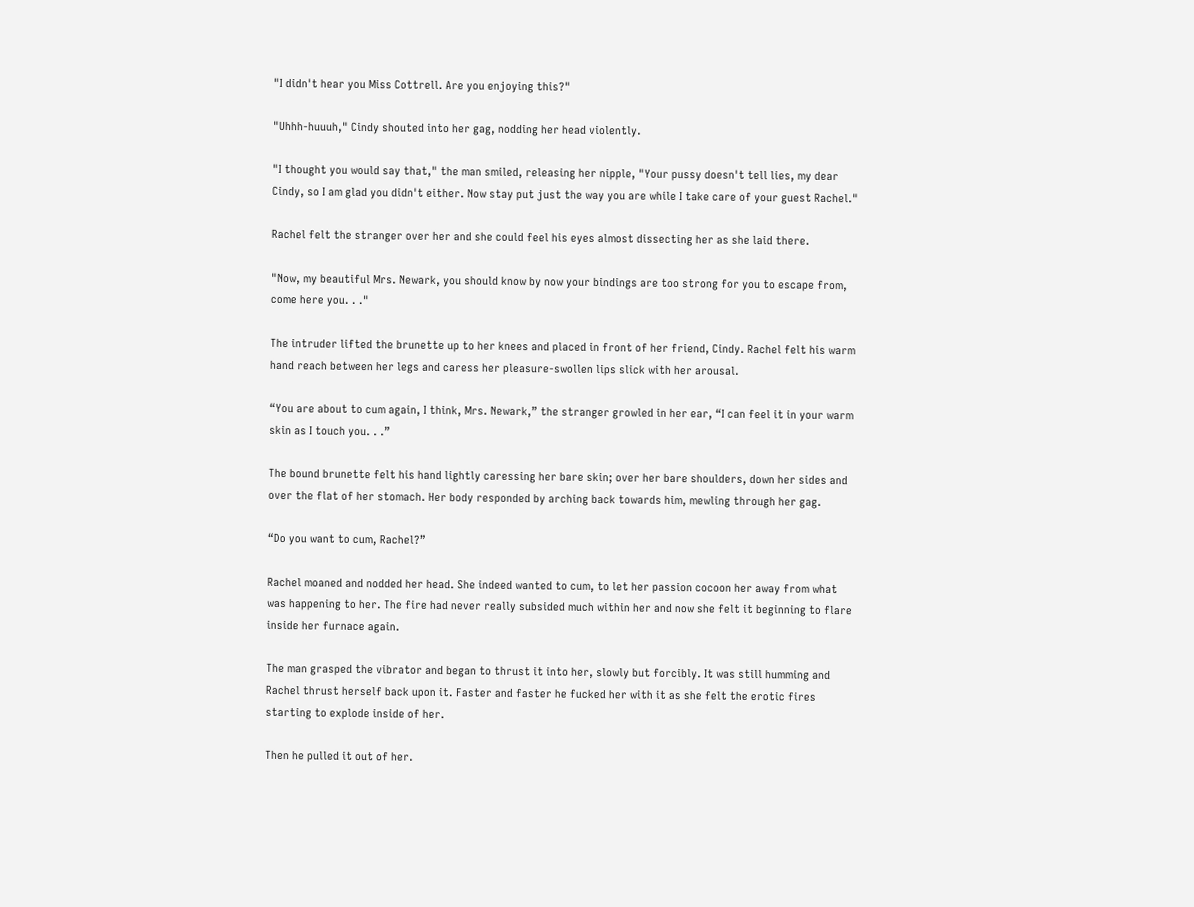"I didn't hear you Miss Cottrell. Are you enjoying this?"

"Uhhh-huuuh," Cindy shouted into her gag, nodding her head violently.

"I thought you would say that," the man smiled, releasing her nipple, "Your pussy doesn't tell lies, my dear Cindy, so I am glad you didn't either. Now stay put just the way you are while I take care of your guest Rachel."

Rachel felt the stranger over her and she could feel his eyes almost dissecting her as she laid there.

"Now, my beautiful Mrs. Newark, you should know by now your bindings are too strong for you to escape from, come here you. . ."

The intruder lifted the brunette up to her knees and placed in front of her friend, Cindy. Rachel felt his warm hand reach between her legs and caress her pleasure-swollen lips slick with her arousal.

“You are about to cum again, I think, Mrs. Newark,” the stranger growled in her ear, “I can feel it in your warm skin as I touch you. . .”

The bound brunette felt his hand lightly caressing her bare skin; over her bare shoulders, down her sides and over the flat of her stomach. Her body responded by arching back towards him, mewling through her gag.

“Do you want to cum, Rachel?”

Rachel moaned and nodded her head. She indeed wanted to cum, to let her passion cocoon her away from what was happening to her. The fire had never really subsided much within her and now she felt it beginning to flare inside her furnace again.

The man grasped the vibrator and began to thrust it into her, slowly but forcibly. It was still humming and Rachel thrust herself back upon it. Faster and faster he fucked her with it as she felt the erotic fires starting to explode inside of her.

Then he pulled it out of her.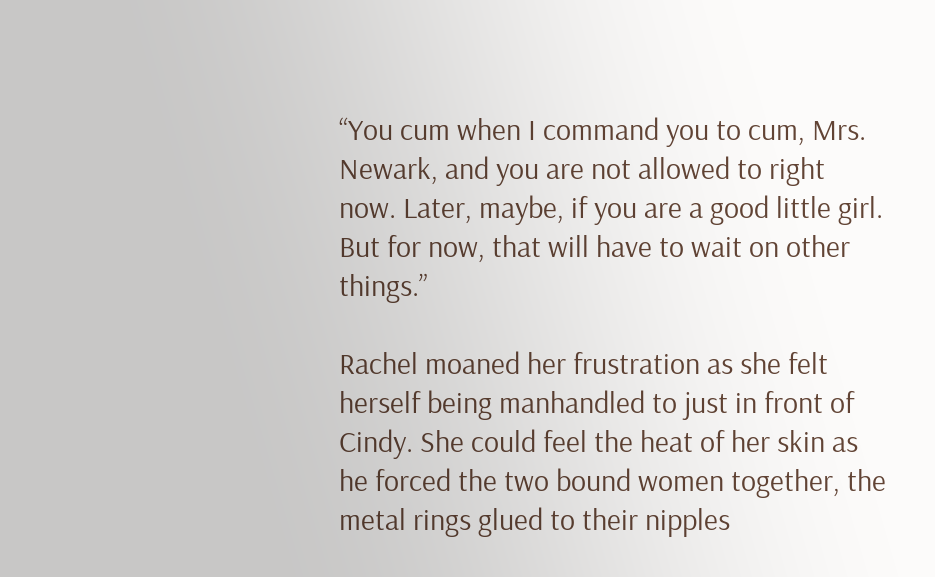“You cum when I command you to cum, Mrs. Newark, and you are not allowed to right now. Later, maybe, if you are a good little girl. But for now, that will have to wait on other things.”

Rachel moaned her frustration as she felt herself being manhandled to just in front of Cindy. She could feel the heat of her skin as he forced the two bound women together, the metal rings glued to their nipples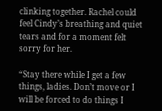clinking together. Rachel could feel Cindy’s breathing and quiet tears and for a moment felt sorry for her.

“Stay there while I get a few things, ladies. Don’t move or I will be forced to do things I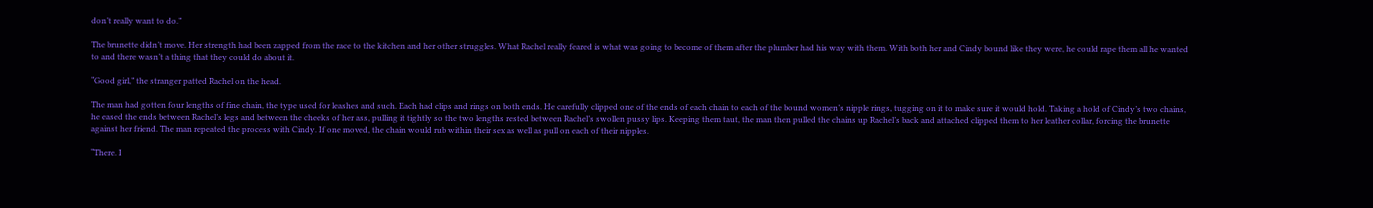don’t really want to do.”

The brunette didn’t move. Her strength had been zapped from the race to the kitchen and her other struggles. What Rachel really feared is what was going to become of them after the plumber had his way with them. With both her and Cindy bound like they were, he could rape them all he wanted to and there wasn’t a thing that they could do about it.

“Good girl,” the stranger patted Rachel on the head.

The man had gotten four lengths of fine chain, the type used for leashes and such. Each had clips and rings on both ends. He carefully clipped one of the ends of each chain to each of the bound women’s nipple rings, tugging on it to make sure it would hold. Taking a hold of Cindy’s two chains, he eased the ends between Rachel’s legs and between the cheeks of her ass, pulling it tightly so the two lengths rested between Rachel’s swollen pussy lips. Keeping them taut, the man then pulled the chains up Rachel’s back and attached clipped them to her leather collar, forcing the brunette against her friend. The man repeated the process with Cindy. If one moved, the chain would rub within their sex as well as pull on each of their nipples.

“There. I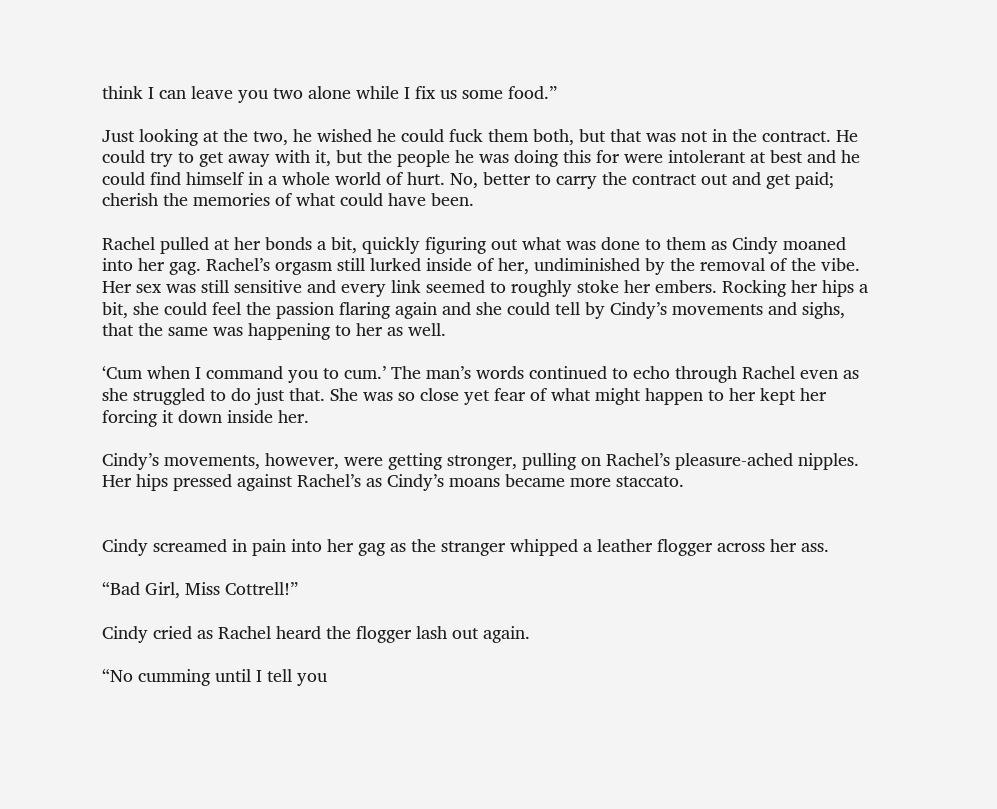think I can leave you two alone while I fix us some food.”

Just looking at the two, he wished he could fuck them both, but that was not in the contract. He could try to get away with it, but the people he was doing this for were intolerant at best and he could find himself in a whole world of hurt. No, better to carry the contract out and get paid; cherish the memories of what could have been.

Rachel pulled at her bonds a bit, quickly figuring out what was done to them as Cindy moaned into her gag. Rachel’s orgasm still lurked inside of her, undiminished by the removal of the vibe. Her sex was still sensitive and every link seemed to roughly stoke her embers. Rocking her hips a bit, she could feel the passion flaring again and she could tell by Cindy’s movements and sighs, that the same was happening to her as well.

‘Cum when I command you to cum.’ The man’s words continued to echo through Rachel even as she struggled to do just that. She was so close yet fear of what might happen to her kept her forcing it down inside her.

Cindy’s movements, however, were getting stronger, pulling on Rachel’s pleasure-ached nipples. Her hips pressed against Rachel’s as Cindy’s moans became more staccato.


Cindy screamed in pain into her gag as the stranger whipped a leather flogger across her ass.

“Bad Girl, Miss Cottrell!”

Cindy cried as Rachel heard the flogger lash out again.

“No cumming until I tell you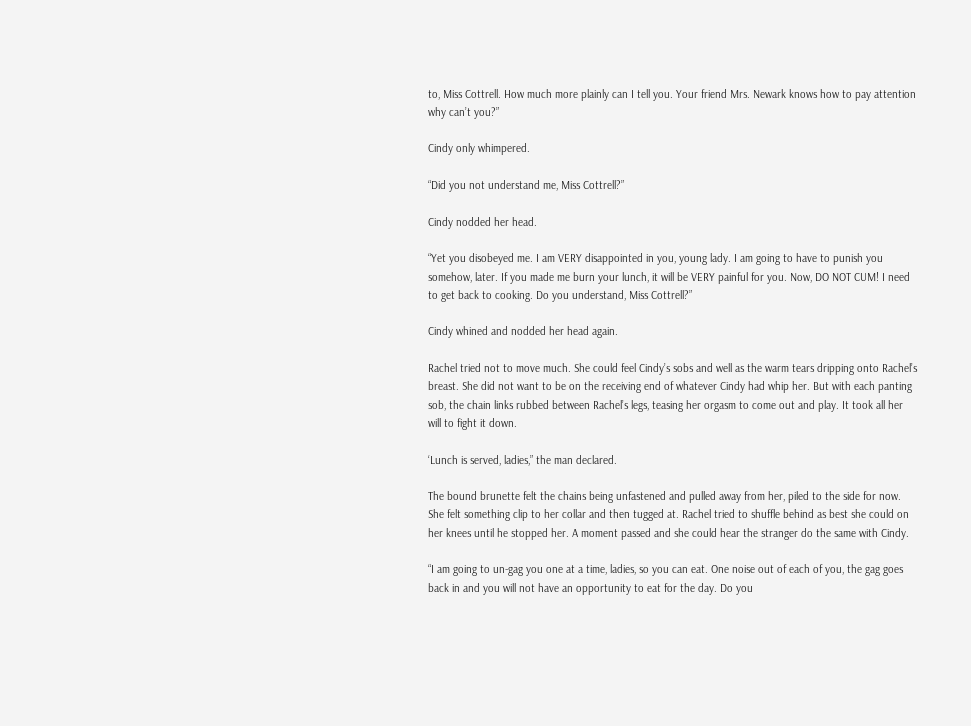to, Miss Cottrell. How much more plainly can I tell you. Your friend Mrs. Newark knows how to pay attention why can’t you?”

Cindy only whimpered.

“Did you not understand me, Miss Cottrell?”

Cindy nodded her head.

“Yet you disobeyed me. I am VERY disappointed in you, young lady. I am going to have to punish you somehow, later. If you made me burn your lunch, it will be VERY painful for you. Now, DO NOT CUM! I need to get back to cooking. Do you understand, Miss Cottrell?”

Cindy whined and nodded her head again.

Rachel tried not to move much. She could feel Cindy’s sobs and well as the warm tears dripping onto Rachel’s breast. She did not want to be on the receiving end of whatever Cindy had whip her. But with each panting sob, the chain links rubbed between Rachel’s legs, teasing her orgasm to come out and play. It took all her will to fight it down.

‘Lunch is served, ladies,” the man declared.

The bound brunette felt the chains being unfastened and pulled away from her, piled to the side for now. She felt something clip to her collar and then tugged at. Rachel tried to shuffle behind as best she could on her knees until he stopped her. A moment passed and she could hear the stranger do the same with Cindy.

“I am going to un-gag you one at a time, ladies, so you can eat. One noise out of each of you, the gag goes back in and you will not have an opportunity to eat for the day. Do you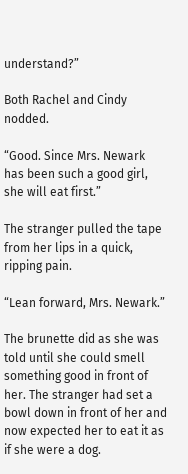understand?”

Both Rachel and Cindy nodded.

“Good. Since Mrs. Newark has been such a good girl, she will eat first.”

The stranger pulled the tape from her lips in a quick, ripping pain.

“Lean forward, Mrs. Newark.”

The brunette did as she was told until she could smell something good in front of her. The stranger had set a bowl down in front of her and now expected her to eat it as if she were a dog.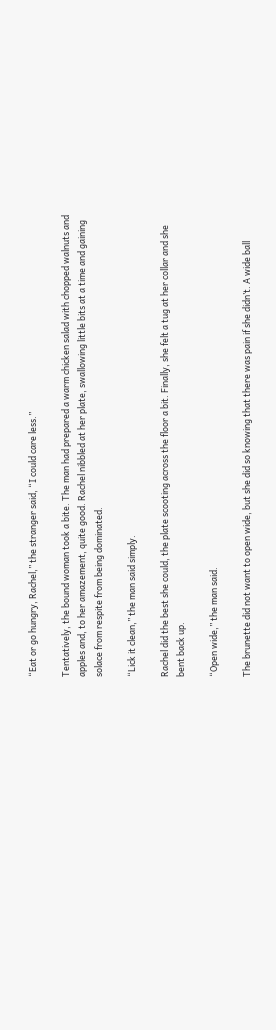“Eat or go hungry, Rachel,” the stranger said, “I could care less.”

Tentatively, the bound woman took a bite. The man had prepared a warm chicken salad with chopped walnuts and apples and, to her amazement, quite good. Rachel nibbled at her plate, swallowing little bits at a time and gaining solace from respite from being dominated.

“Lick it clean,” the man said simply.

Rachel did the best she could, the plate scooting across the floor a bit. Finally, she felt a tug at her collar and she bent back up.

“Open wide,” the man said.

The brunette did not want to open wide, but she did so knowing that there was pain if she didn’t. A wide ball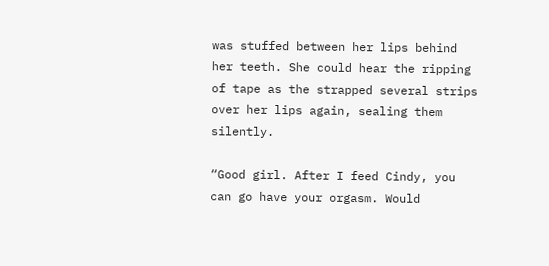was stuffed between her lips behind her teeth. She could hear the ripping of tape as the strapped several strips over her lips again, sealing them silently.

“Good girl. After I feed Cindy, you can go have your orgasm. Would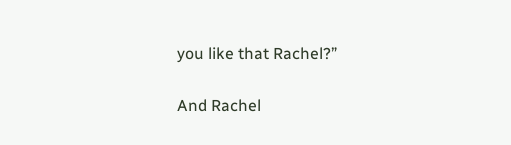you like that Rachel?”

And Rachel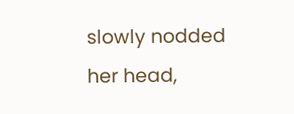slowly nodded her head,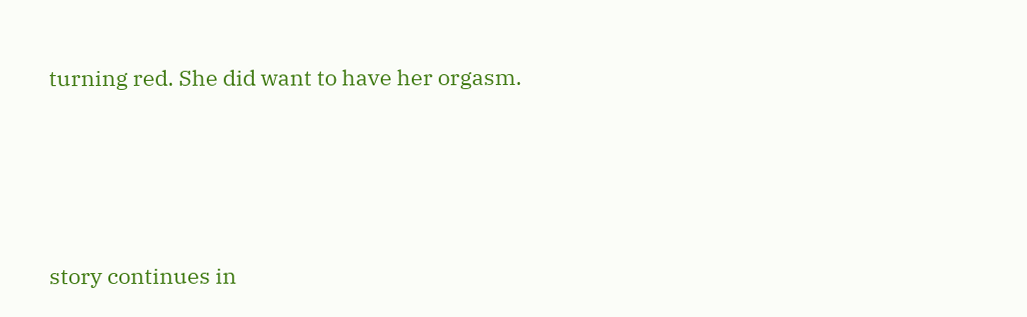turning red. She did want to have her orgasm.




story continues in